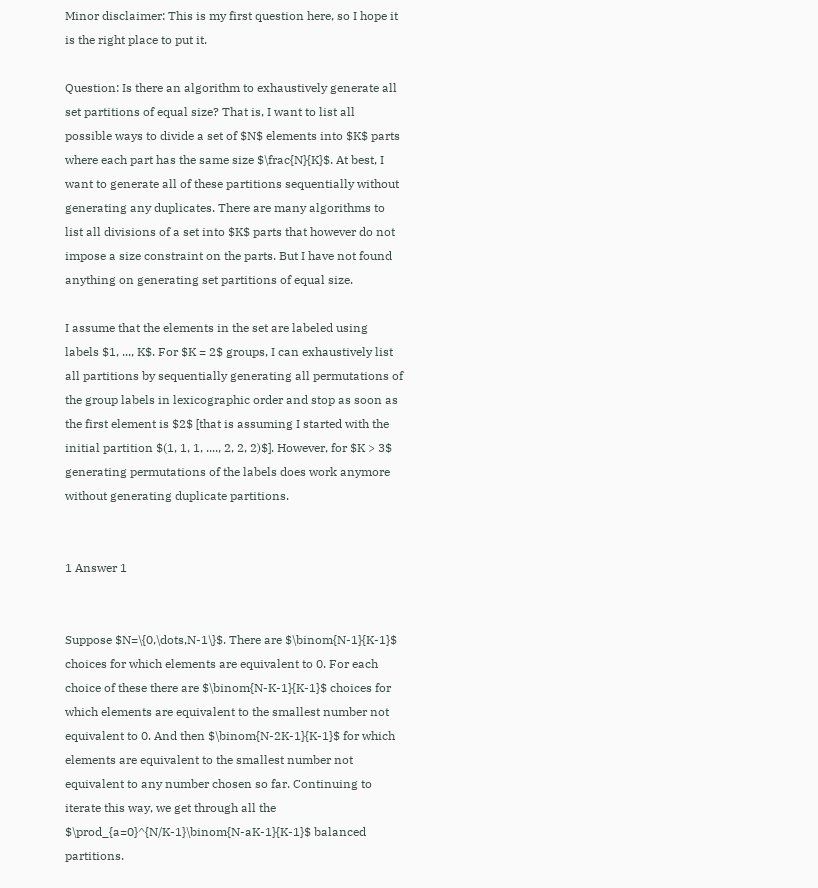Minor disclaimer: This is my first question here, so I hope it is the right place to put it.

Question: Is there an algorithm to exhaustively generate all set partitions of equal size? That is, I want to list all possible ways to divide a set of $N$ elements into $K$ parts where each part has the same size $\frac{N}{K}$. At best, I want to generate all of these partitions sequentially without generating any duplicates. There are many algorithms to list all divisions of a set into $K$ parts that however do not impose a size constraint on the parts. But I have not found anything on generating set partitions of equal size.

I assume that the elements in the set are labeled using labels $1, ..., K$. For $K = 2$ groups, I can exhaustively list all partitions by sequentially generating all permutations of the group labels in lexicographic order and stop as soon as the first element is $2$ [that is assuming I started with the initial partition $(1, 1, 1, ...., 2, 2, 2)$]. However, for $K > 3$ generating permutations of the labels does work anymore without generating duplicate partitions.


1 Answer 1


Suppose $N=\{0,\dots,N-1\}$. There are $\binom{N-1}{K-1}$ choices for which elements are equivalent to 0. For each choice of these there are $\binom{N-K-1}{K-1}$ choices for which elements are equivalent to the smallest number not equivalent to 0. And then $\binom{N-2K-1}{K-1}$ for which elements are equivalent to the smallest number not equivalent to any number chosen so far. Continuing to iterate this way, we get through all the $\prod_{a=0}^{N/K-1}\binom{N-aK-1}{K-1}$ balanced partitions.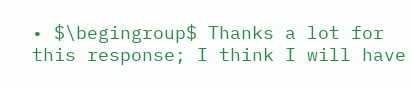• $\begingroup$ Thanks a lot for this response; I think I will have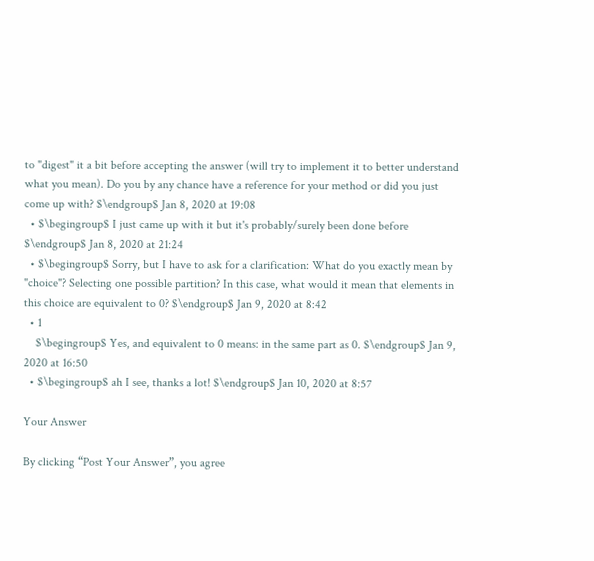to "digest" it a bit before accepting the answer (will try to implement it to better understand what you mean). Do you by any chance have a reference for your method or did you just come up with? $\endgroup$ Jan 8, 2020 at 19:08
  • $\begingroup$ I just came up with it but it's probably/surely been done before $\endgroup$ Jan 8, 2020 at 21:24
  • $\begingroup$ Sorry, but I have to ask for a clarification: What do you exactly mean by "choice"? Selecting one possible partition? In this case, what would it mean that elements in this choice are equivalent to 0? $\endgroup$ Jan 9, 2020 at 8:42
  • 1
    $\begingroup$ Yes, and equivalent to 0 means: in the same part as 0. $\endgroup$ Jan 9, 2020 at 16:50
  • $\begingroup$ ah I see, thanks a lot! $\endgroup$ Jan 10, 2020 at 8:57

Your Answer

By clicking “Post Your Answer”, you agree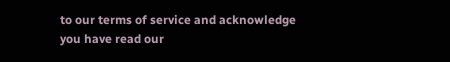to our terms of service and acknowledge you have read our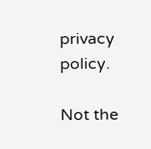privacy policy.

Not the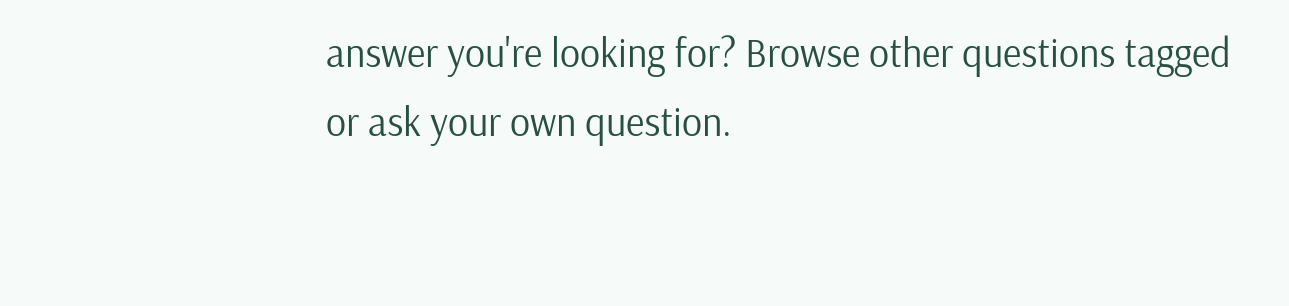answer you're looking for? Browse other questions tagged or ask your own question.